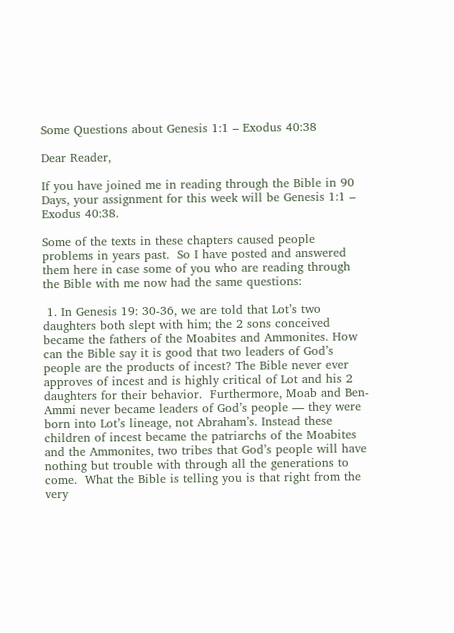Some Questions about Genesis 1:1 – Exodus 40:38

Dear Reader,

If you have joined me in reading through the Bible in 90 Days, your assignment for this week will be Genesis 1:1 – Exodus 40:38.

Some of the texts in these chapters caused people problems in years past.  So I have posted and answered them here in case some of you who are reading through the Bible with me now had the same questions:

 1. In Genesis 19: 30-36, we are told that Lot’s two daughters both slept with him; the 2 sons conceived became the fathers of the Moabites and Ammonites. How can the Bible say it is good that two leaders of God’s people are the products of incest? The Bible never ever approves of incest and is highly critical of Lot and his 2 daughters for their behavior.  Furthermore, Moab and Ben-Ammi never became leaders of God’s people — they were born into Lot’s lineage, not Abraham’s. Instead these children of incest became the patriarchs of the Moabites and the Ammonites, two tribes that God’s people will have nothing but trouble with through all the generations to come.  What the Bible is telling you is that right from the very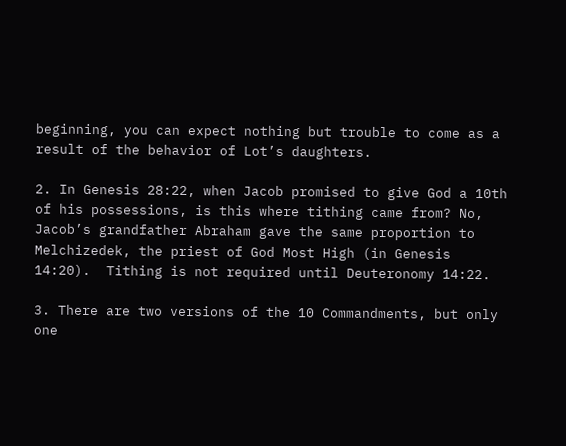beginning, you can expect nothing but trouble to come as a result of the behavior of Lot’s daughters.

2. In Genesis 28:22, when Jacob promised to give God a 10th of his possessions, is this where tithing came from? No, Jacob’s grandfather Abraham gave the same proportion to Melchizedek, the priest of God Most High (in Genesis 14:20).  Tithing is not required until Deuteronomy 14:22.

3. There are two versions of the 10 Commandments, but only one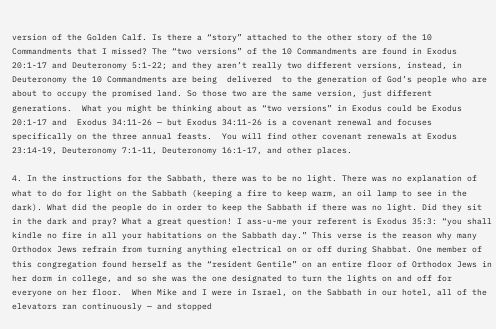version of the Golden Calf. Is there a “story” attached to the other story of the 10 Commandments that I missed? The “two versions” of the 10 Commandments are found in Exodus 20:1-17 and Deuteronomy 5:1-22; and they aren’t really two different versions, instead, in Deuteronomy the 10 Commandments are being  delivered  to the generation of God’s people who are about to occupy the promised land. So those two are the same version, just different generations.  What you might be thinking about as “two versions” in Exodus could be Exodus 20:1-17 and  Exodus 34:11-26 — but Exodus 34:11-26 is a covenant renewal and focuses specifically on the three annual feasts.  You will find other covenant renewals at Exodus 23:14-19, Deuteronomy 7:1-11, Deuteronomy 16:1-17, and other places.

4. In the instructions for the Sabbath, there was to be no light. There was no explanation of what to do for light on the Sabbath (keeping a fire to keep warm, an oil lamp to see in the dark). What did the people do in order to keep the Sabbath if there was no light. Did they sit in the dark and pray? What a great question! I ass-u-me your referent is Exodus 35:3: “you shall kindle no fire in all your habitations on the Sabbath day.” This verse is the reason why many Orthodox Jews refrain from turning anything electrical on or off during Shabbat. One member of this congregation found herself as the “resident Gentile” on an entire floor of Orthodox Jews in her dorm in college, and so she was the one designated to turn the lights on and off for everyone on her floor.  When Mike and I were in Israel, on the Sabbath in our hotel, all of the elevators ran continuously — and stopped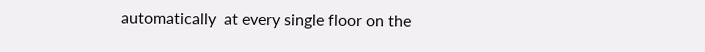automatically  at every single floor on the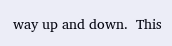way up and down.  This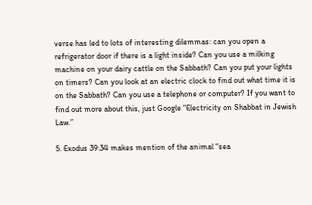verse has led to lots of interesting dilemmas: can you open a refrigerator door if there is a light inside? Can you use a milking machine on your dairy cattle on the Sabbath? Can you put your lights on timers? Can you look at an electric clock to find out what time it is on the Sabbath? Can you use a telephone or computer? If you want to find out more about this, just Google “Electricity on Shabbat in Jewish Law.”

5. Exodus 39:34 makes mention of the animal “sea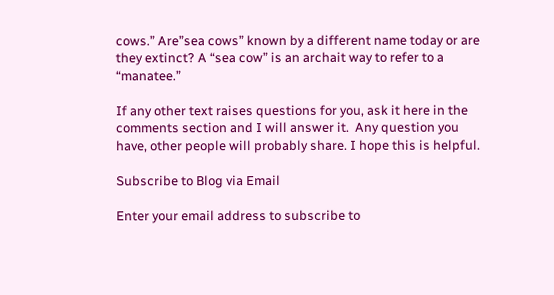cows.” Are”sea cows” known by a different name today or are they extinct? A “sea cow” is an archait way to refer to a “manatee.”

If any other text raises questions for you, ask it here in the comments section and I will answer it.  Any question you have, other people will probably share. I hope this is helpful.

Subscribe to Blog via Email

Enter your email address to subscribe to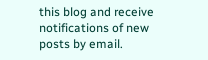this blog and receive notifications of new posts by email.